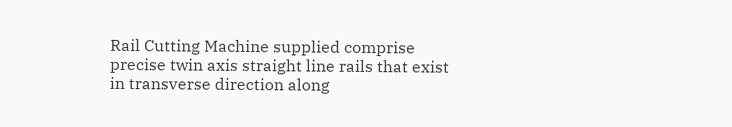Rail Cutting Machine supplied comprise precise twin axis straight line rails that exist in transverse direction along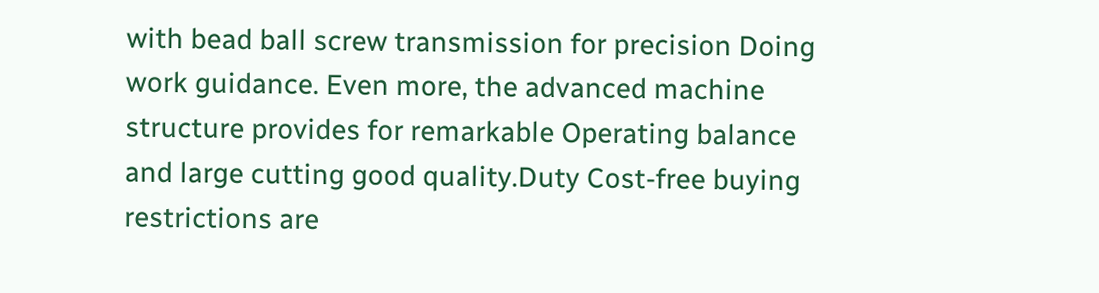with bead ball screw transmission for precision Doing work guidance. Even more, the advanced machine structure provides for remarkable Operating balance and large cutting good quality.Duty Cost-free buying restrictions are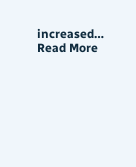increased… Read More